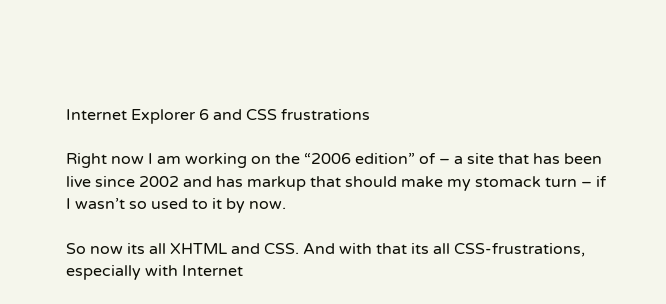Internet Explorer 6 and CSS frustrations

Right now I am working on the “2006 edition” of – a site that has been live since 2002 and has markup that should make my stomack turn – if I wasn’t so used to it by now.

So now its all XHTML and CSS. And with that its all CSS-frustrations, especially with Internet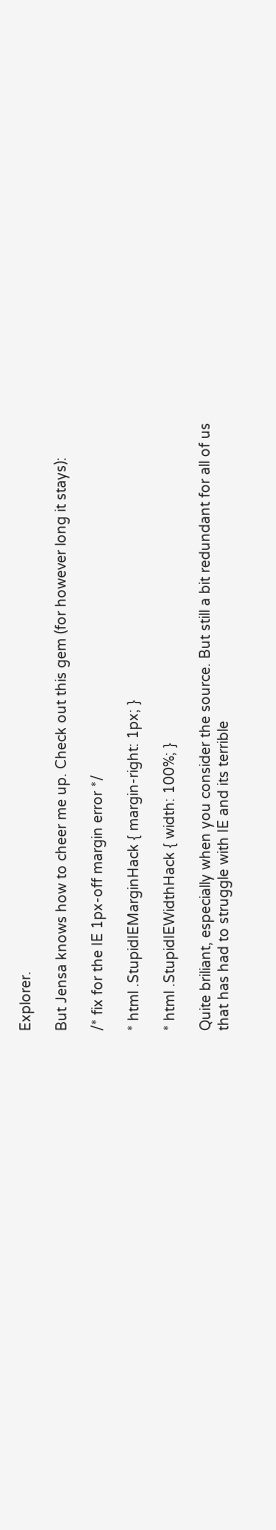Explorer.

But Jensa knows how to cheer me up. Check out this gem (for however long it stays):

/* fix for the IE 1px-off margin error */

* html .StupidIEMarginHack { margin-right: 1px; }

* html .StupidIEWidthHack { width: 100%; }

Quite briliant, especially when you consider the source. But still a bit redundant for all of us that has had to struggle with IE and its terrible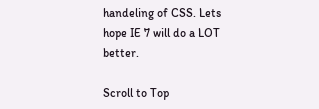handeling of CSS. Lets hope IE 7 will do a LOT better.

Scroll to Top